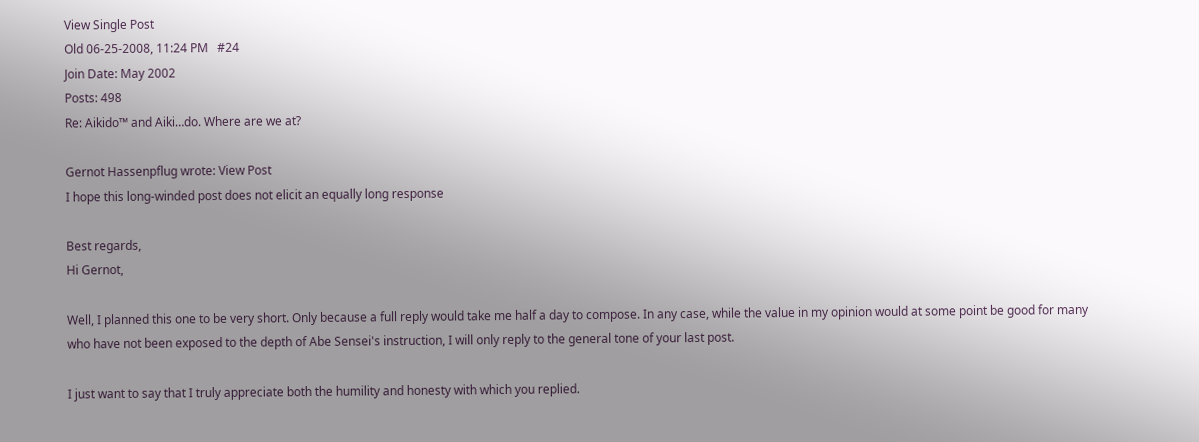View Single Post
Old 06-25-2008, 11:24 PM   #24
Join Date: May 2002
Posts: 498
Re: Aikido™ and Aiki…do. Where are we at?

Gernot Hassenpflug wrote: View Post
I hope this long-winded post does not elicit an equally long response

Best regards,
Hi Gernot,

Well, I planned this one to be very short. Only because a full reply would take me half a day to compose. In any case, while the value in my opinion would at some point be good for many who have not been exposed to the depth of Abe Sensei's instruction, I will only reply to the general tone of your last post.

I just want to say that I truly appreciate both the humility and honesty with which you replied.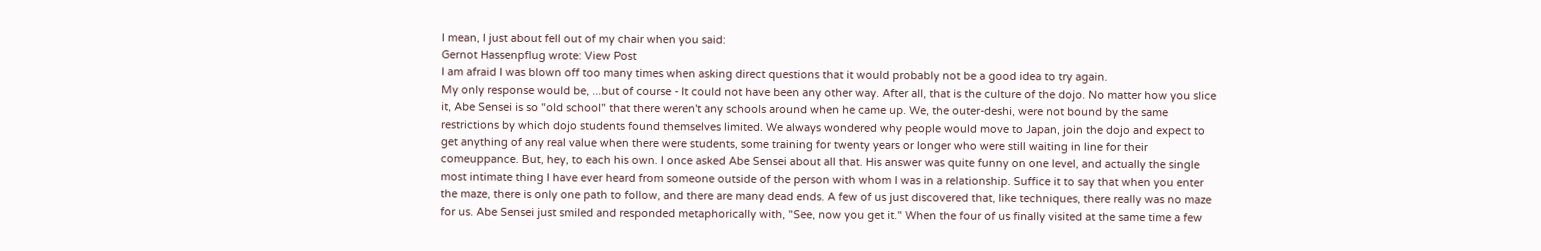I mean, I just about fell out of my chair when you said:
Gernot Hassenpflug wrote: View Post
I am afraid I was blown off too many times when asking direct questions that it would probably not be a good idea to try again.
My only response would be, ...but of course - It could not have been any other way. After all, that is the culture of the dojo. No matter how you slice it, Abe Sensei is so "old school" that there weren't any schools around when he came up. We, the outer-deshi, were not bound by the same restrictions by which dojo students found themselves limited. We always wondered why people would move to Japan, join the dojo and expect to get anything of any real value when there were students, some training for twenty years or longer who were still waiting in line for their comeuppance. But, hey, to each his own. I once asked Abe Sensei about all that. His answer was quite funny on one level, and actually the single most intimate thing I have ever heard from someone outside of the person with whom I was in a relationship. Suffice it to say that when you enter the maze, there is only one path to follow, and there are many dead ends. A few of us just discovered that, like techniques, there really was no maze for us. Abe Sensei just smiled and responded metaphorically with, "See, now you get it." When the four of us finally visited at the same time a few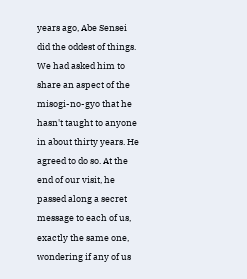years ago, Abe Sensei did the oddest of things. We had asked him to share an aspect of the misogi-no-gyo that he hasn't taught to anyone in about thirty years. He agreed to do so. At the end of our visit, he passed along a secret message to each of us, exactly the same one, wondering if any of us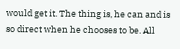would get it. The thing is, he can and is so direct when he chooses to be. All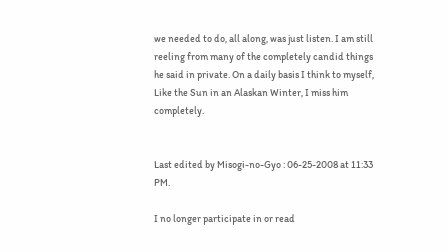we needed to do, all along, was just listen. I am still reeling from many of the completely candid things he said in private. On a daily basis I think to myself, Like the Sun in an Alaskan Winter, I miss him completely.


Last edited by Misogi-no-Gyo : 06-25-2008 at 11:33 PM.

I no longer participate in or read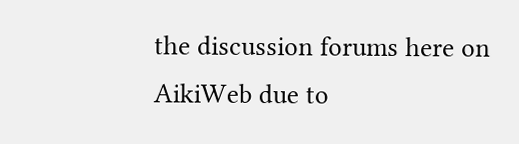the discussion forums here on AikiWeb due to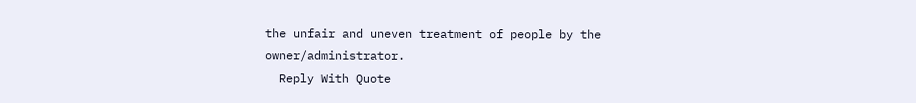the unfair and uneven treatment of people by the owner/administrator.
  Reply With Quote